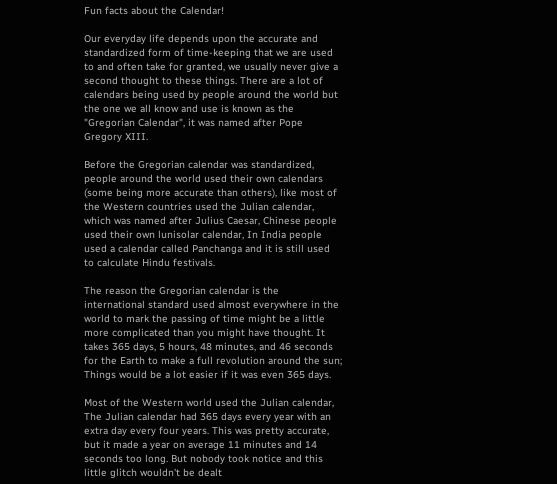Fun facts about the Calendar!

Our everyday life depends upon the accurate and standardized form of time-keeping that we are used to and often take for granted, we usually never give a second thought to these things. There are a lot of calendars being used by people around the world but the one we all know and use is known as the "Gregorian Calendar", it was named after Pope Gregory XIII.

Before the Gregorian calendar was standardized, people around the world used their own calendars (some being more accurate than others), like most of the Western countries used the Julian calendar, which was named after Julius Caesar, Chinese people used their own lunisolar calendar, In India people used a calendar called Panchanga and it is still used to calculate Hindu festivals.

The reason the Gregorian calendar is the international standard used almost everywhere in the world to mark the passing of time might be a little more complicated than you might have thought. It takes 365 days, 5 hours, 48 minutes, and 46 seconds for the Earth to make a full revolution around the sun; Things would be a lot easier if it was even 365 days.

Most of the Western world used the Julian calendar, The Julian calendar had 365 days every year with an extra day every four years. This was pretty accurate, but it made a year on average 11 minutes and 14 seconds too long. But nobody took notice and this little glitch wouldn't be dealt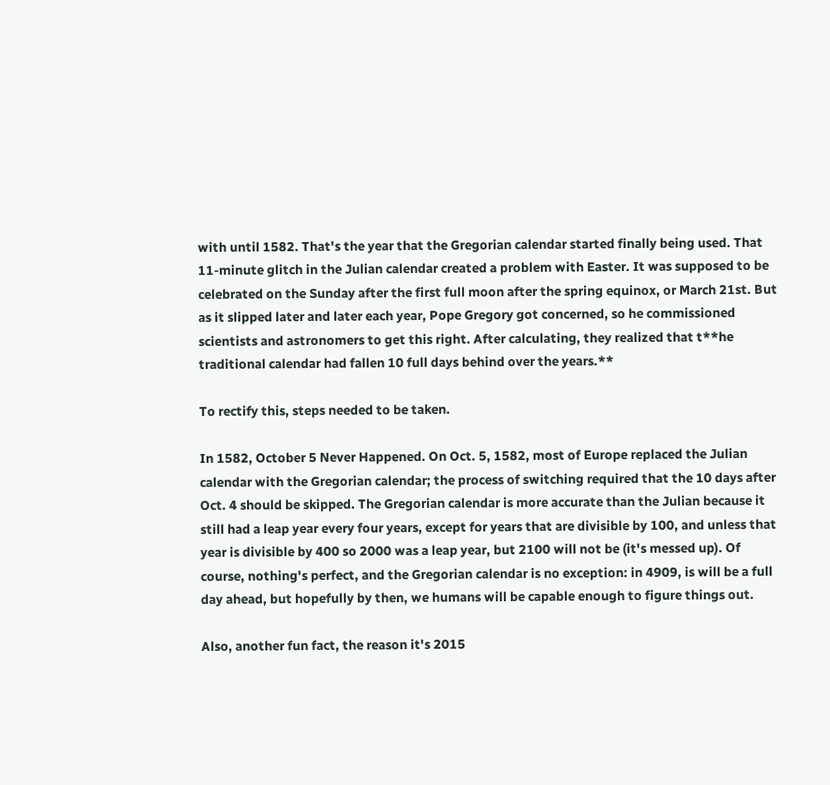with until 1582. That's the year that the Gregorian calendar started finally being used. That 11-minute glitch in the Julian calendar created a problem with Easter. It was supposed to be celebrated on the Sunday after the first full moon after the spring equinox, or March 21st. But as it slipped later and later each year, Pope Gregory got concerned, so he commissioned scientists and astronomers to get this right. After calculating, they realized that t**he traditional calendar had fallen 10 full days behind over the years.**

To rectify this, steps needed to be taken.

In 1582, October 5 Never Happened. On Oct. 5, 1582, most of Europe replaced the Julian calendar with the Gregorian calendar; the process of switching required that the 10 days after Oct. 4 should be skipped. The Gregorian calendar is more accurate than the Julian because it still had a leap year every four years, except for years that are divisible by 100, and unless that year is divisible by 400 so 2000 was a leap year, but 2100 will not be (it's messed up). Of course, nothing's perfect, and the Gregorian calendar is no exception: in 4909, is will be a full day ahead, but hopefully by then, we humans will be capable enough to figure things out.

Also, another fun fact, the reason it's 2015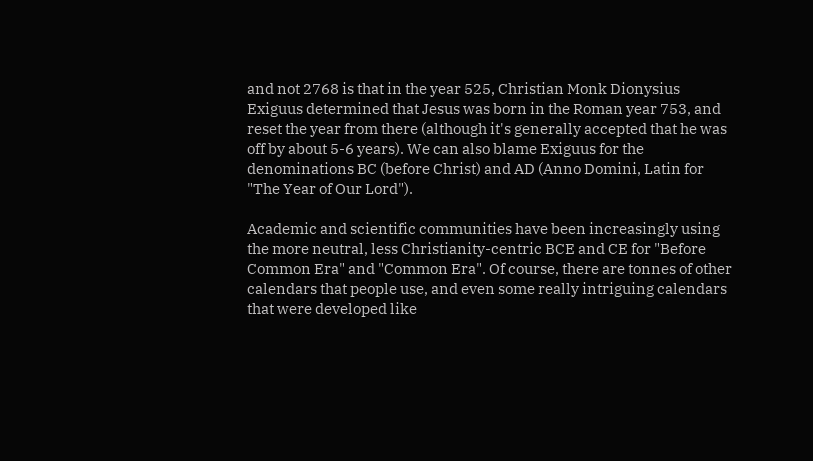and not 2768 is that in the year 525, Christian Monk Dionysius Exiguus determined that Jesus was born in the Roman year 753, and reset the year from there (although it's generally accepted that he was off by about 5-6 years). We can also blame Exiguus for the denominations BC (before Christ) and AD (Anno Domini, Latin for "The Year of Our Lord").

Academic and scientific communities have been increasingly using the more neutral, less Christianity-centric BCE and CE for "Before Common Era" and "Common Era". Of course, there are tonnes of other calendars that people use, and even some really intriguing calendars that were developed like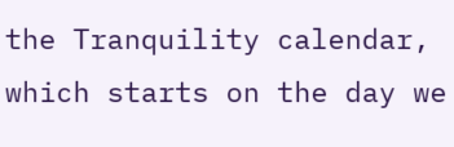the Tranquility calendar, which starts on the day we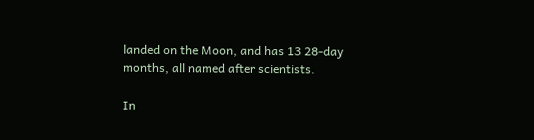landed on the Moon, and has 13 28-day months, all named after scientists.

In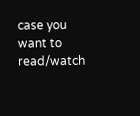case you want to read/watch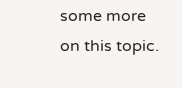some more on this topic.